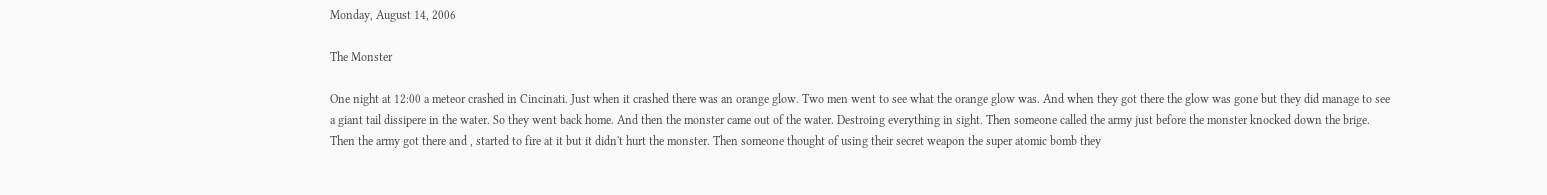Monday, August 14, 2006

The Monster

One night at 12:00 a meteor crashed in Cincinati. Just when it crashed there was an orange glow. Two men went to see what the orange glow was. And when they got there the glow was gone but they did manage to see a giant tail dissipere in the water. So they went back home. And then the monster came out of the water. Destroing everything in sight. Then someone called the army just before the monster knocked down the brige. Then the army got there and , started to fire at it but it didn't hurt the monster. Then someone thought of using their secret weapon the super atomic bomb they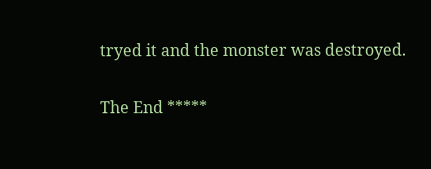tryed it and the monster was destroyed.

The End *****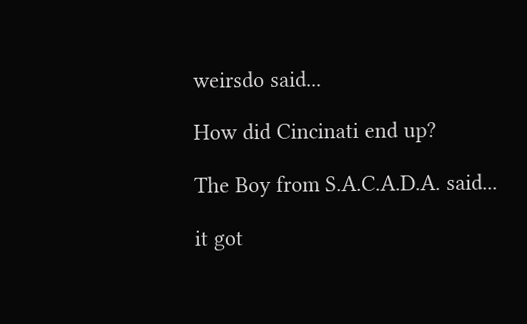weirsdo said...

How did Cincinati end up?

The Boy from S.A.C.A.D.A. said...

it got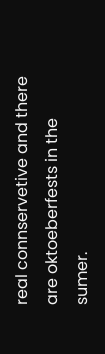real connservetive and there are oktoeberfests in the sumer.